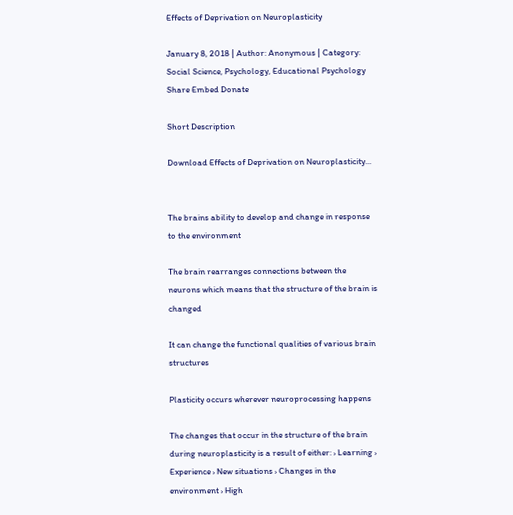Effects of Deprivation on Neuroplasticity

January 8, 2018 | Author: Anonymous | Category: Social Science, Psychology, Educational Psychology
Share Embed Donate

Short Description

Download Effects of Deprivation on Neuroplasticity...


The brains ability to develop and change in response to the environment

The brain rearranges connections between the neurons which means that the structure of the brain is changed

It can change the functional qualities of various brain structures

Plasticity occurs wherever neuroprocessing happens

The changes that occur in the structure of the brain during neuroplasticity is a result of either: › Learning › Experience › New situations › Changes in the environment › High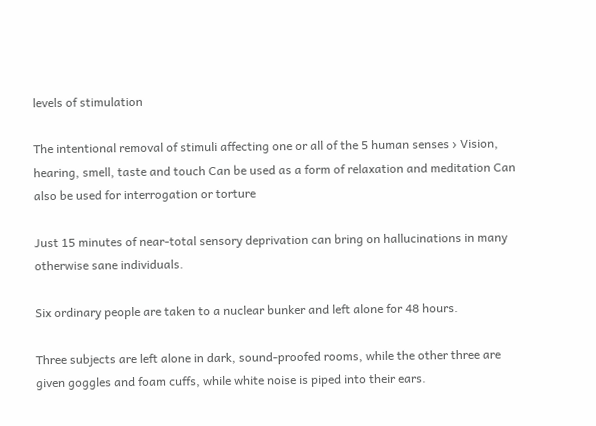levels of stimulation

The intentional removal of stimuli affecting one or all of the 5 human senses › Vision, hearing, smell, taste and touch Can be used as a form of relaxation and meditation Can also be used for interrogation or torture

Just 15 minutes of near-total sensory deprivation can bring on hallucinations in many otherwise sane individuals.

Six ordinary people are taken to a nuclear bunker and left alone for 48 hours.

Three subjects are left alone in dark, sound-proofed rooms, while the other three are given goggles and foam cuffs, while white noise is piped into their ears.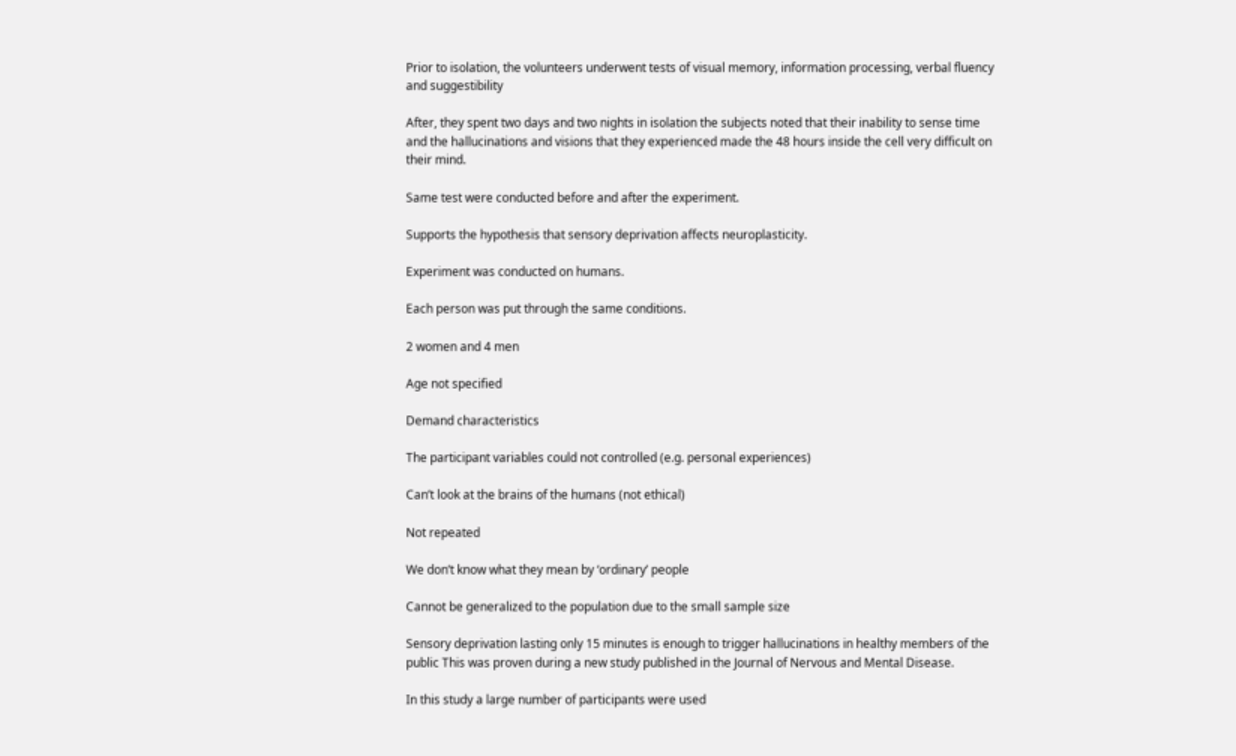Prior to isolation, the volunteers underwent tests of visual memory, information processing, verbal fluency and suggestibility

After, they spent two days and two nights in isolation the subjects noted that their inability to sense time and the hallucinations and visions that they experienced made the 48 hours inside the cell very difficult on their mind.

Same test were conducted before and after the experiment.

Supports the hypothesis that sensory deprivation affects neuroplasticity.

Experiment was conducted on humans.

Each person was put through the same conditions.

2 women and 4 men

Age not specified

Demand characteristics

The participant variables could not controlled (e.g. personal experiences)

Can’t look at the brains of the humans (not ethical)

Not repeated

We don’t know what they mean by ‘ordinary’ people

Cannot be generalized to the population due to the small sample size

Sensory deprivation lasting only 15 minutes is enough to trigger hallucinations in healthy members of the public This was proven during a new study published in the Journal of Nervous and Mental Disease.

In this study a large number of participants were used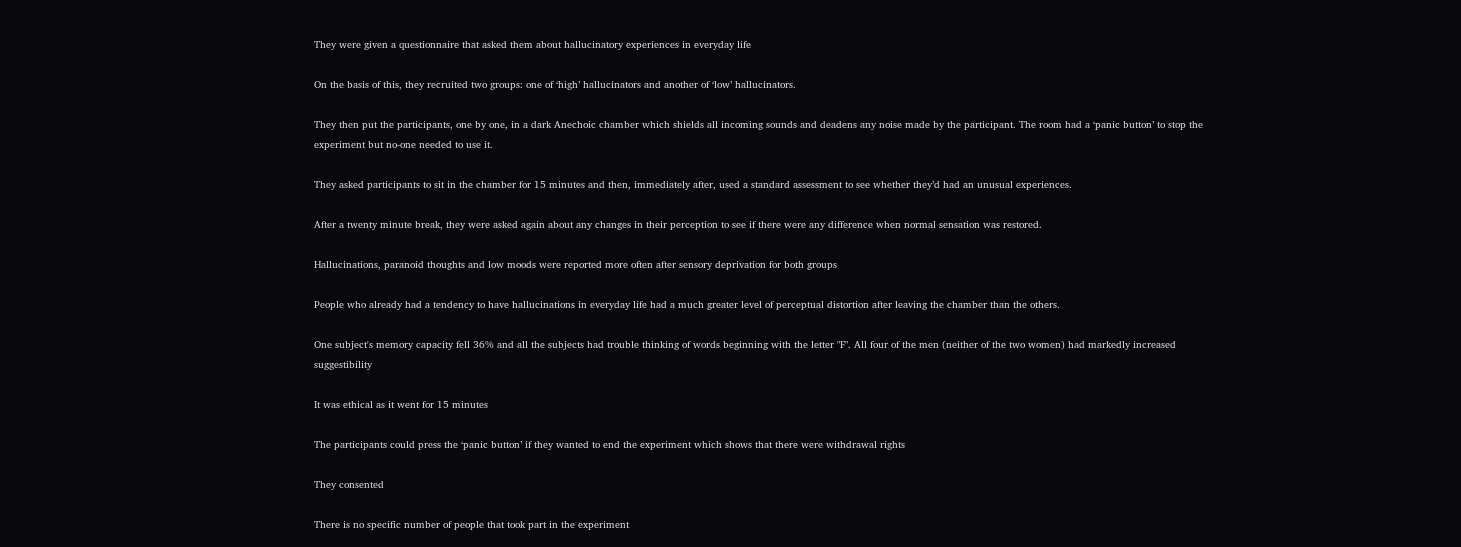They were given a questionnaire that asked them about hallucinatory experiences in everyday life

On the basis of this, they recruited two groups: one of ‘high’ hallucinators and another of ‘low’ hallucinators.

They then put the participants, one by one, in a dark Anechoic chamber which shields all incoming sounds and deadens any noise made by the participant. The room had a ‘panic button’ to stop the experiment but no-one needed to use it.

They asked participants to sit in the chamber for 15 minutes and then, immediately after, used a standard assessment to see whether they’d had an unusual experiences.

After a twenty minute break, they were asked again about any changes in their perception to see if there were any difference when normal sensation was restored.

Hallucinations, paranoid thoughts and low moods were reported more often after sensory deprivation for both groups

People who already had a tendency to have hallucinations in everyday life had a much greater level of perceptual distortion after leaving the chamber than the others.

One subject's memory capacity fell 36% and all the subjects had trouble thinking of words beginning with the letter "F". All four of the men (neither of the two women) had markedly increased suggestibility

It was ethical as it went for 15 minutes

The participants could press the ‘panic button’ if they wanted to end the experiment which shows that there were withdrawal rights

They consented

There is no specific number of people that took part in the experiment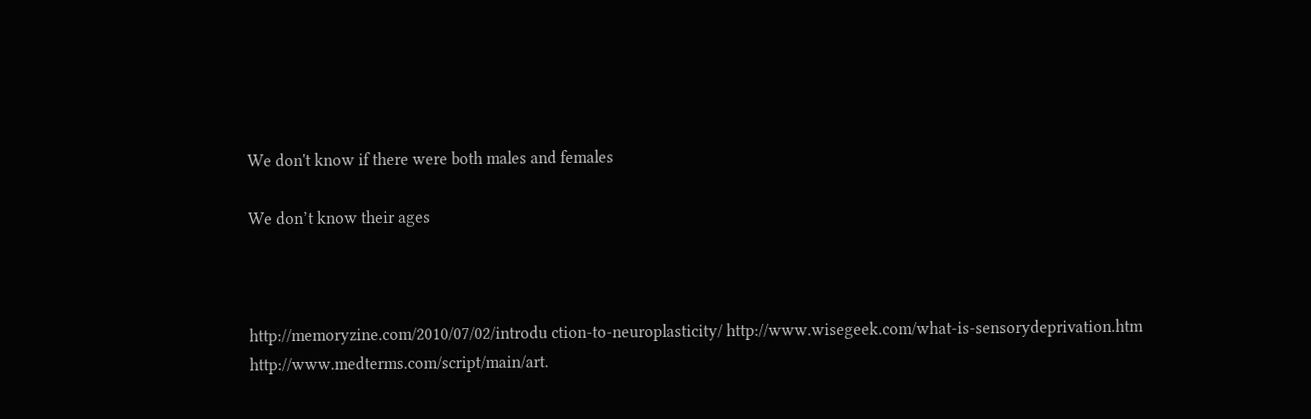We don't know if there were both males and females

We don’t know their ages



http://memoryzine.com/2010/07/02/introdu ction-to-neuroplasticity/ http://www.wisegeek.com/what-is-sensorydeprivation.htm http://www.medterms.com/script/main/art.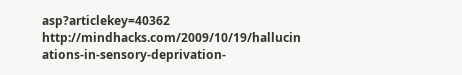asp?articlekey=40362 http://mindhacks.com/2009/10/19/hallucin ations-in-sensory-deprivation-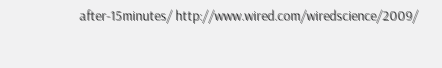after-15minutes/ http://www.wired.com/wiredscience/2009/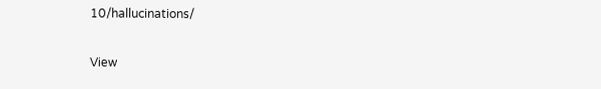10/hallucinations/

View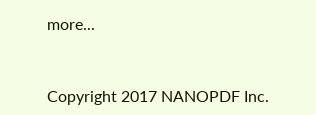more...


Copyright 2017 NANOPDF Inc.